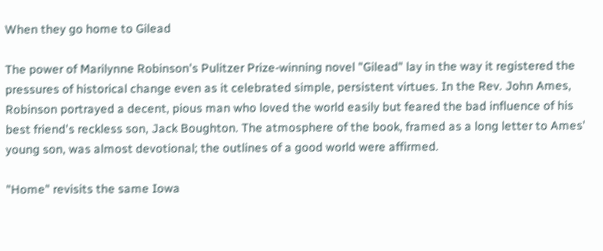When they go home to Gilead

The power of Marilynne Robinson's Pulitzer Prize-winning novel "Gilead" lay in the way it registered the pressures of historical change even as it celebrated simple, persistent virtues. In the Rev. John Ames, Robinson portrayed a decent, pious man who loved the world easily but feared the bad influence of his best friend's reckless son, Jack Boughton. The atmosphere of the book, framed as a long letter to Ames' young son, was almost devotional; the outlines of a good world were affirmed.

"Home" revisits the same Iowa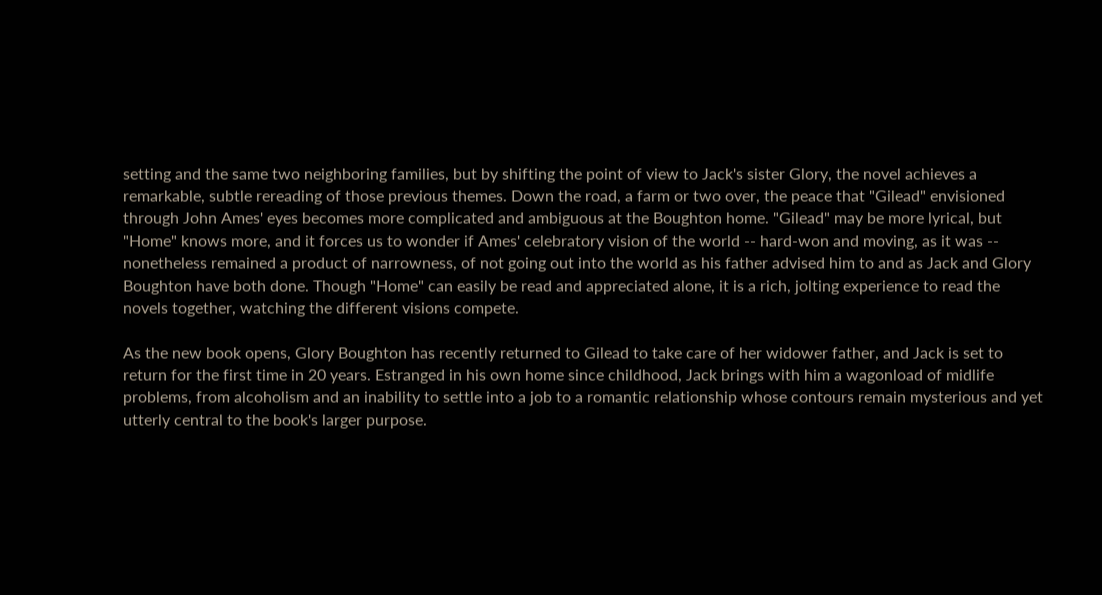setting and the same two neighboring families, but by shifting the point of view to Jack's sister Glory, the novel achieves a remarkable, subtle rereading of those previous themes. Down the road, a farm or two over, the peace that "Gilead" envisioned through John Ames' eyes becomes more complicated and ambiguous at the Boughton home. "Gilead" may be more lyrical, but "Home" knows more, and it forces us to wonder if Ames' celebratory vision of the world -- hard-won and moving, as it was -- nonetheless remained a product of narrowness, of not going out into the world as his father advised him to and as Jack and Glory Boughton have both done. Though "Home" can easily be read and appreciated alone, it is a rich, jolting experience to read the novels together, watching the different visions compete.

As the new book opens, Glory Boughton has recently returned to Gilead to take care of her widower father, and Jack is set to return for the first time in 20 years. Estranged in his own home since childhood, Jack brings with him a wagonload of midlife problems, from alcoholism and an inability to settle into a job to a romantic relationship whose contours remain mysterious and yet utterly central to the book's larger purpose.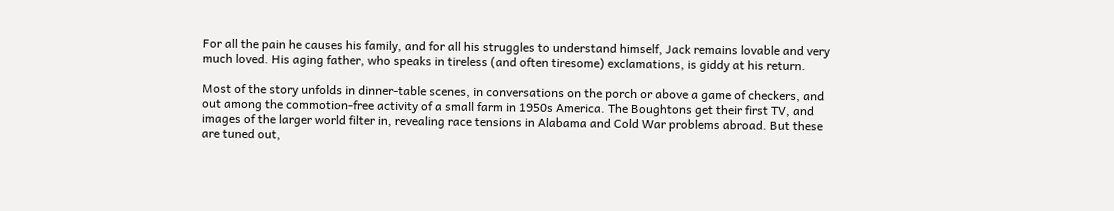For all the pain he causes his family, and for all his struggles to understand himself, Jack remains lovable and very much loved. His aging father, who speaks in tireless (and often tiresome) exclamations, is giddy at his return.

Most of the story unfolds in dinner-table scenes, in conversations on the porch or above a game of checkers, and out among the commotion-free activity of a small farm in 1950s America. The Boughtons get their first TV, and images of the larger world filter in, revealing race tensions in Alabama and Cold War problems abroad. But these are tuned out,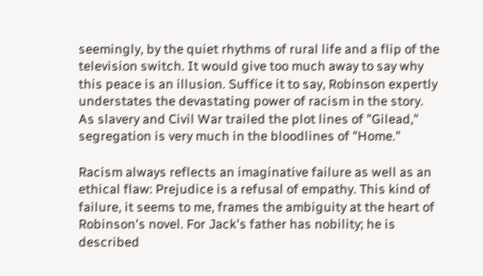seemingly, by the quiet rhythms of rural life and a flip of the television switch. It would give too much away to say why this peace is an illusion. Suffice it to say, Robinson expertly understates the devastating power of racism in the story. As slavery and Civil War trailed the plot lines of "Gilead," segregation is very much in the bloodlines of "Home."

Racism always reflects an imaginative failure as well as an ethical flaw: Prejudice is a refusal of empathy. This kind of failure, it seems to me, frames the ambiguity at the heart of Robinson's novel. For Jack's father has nobility; he is described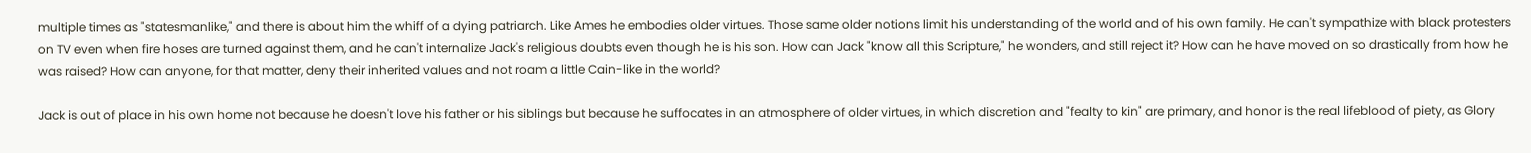multiple times as "statesmanlike," and there is about him the whiff of a dying patriarch. Like Ames he embodies older virtues. Those same older notions limit his understanding of the world and of his own family. He can't sympathize with black protesters on TV even when fire hoses are turned against them, and he can't internalize Jack's religious doubts even though he is his son. How can Jack "know all this Scripture," he wonders, and still reject it? How can he have moved on so drastically from how he was raised? How can anyone, for that matter, deny their inherited values and not roam a little Cain-like in the world?

Jack is out of place in his own home not because he doesn't love his father or his siblings but because he suffocates in an atmosphere of older virtues, in which discretion and "fealty to kin" are primary, and honor is the real lifeblood of piety, as Glory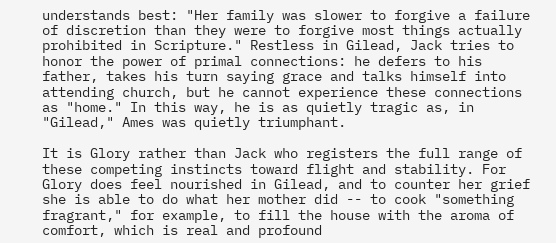understands best: "Her family was slower to forgive a failure of discretion than they were to forgive most things actually prohibited in Scripture." Restless in Gilead, Jack tries to honor the power of primal connections: he defers to his father, takes his turn saying grace and talks himself into attending church, but he cannot experience these connections as "home." In this way, he is as quietly tragic as, in "Gilead," Ames was quietly triumphant.

It is Glory rather than Jack who registers the full range of these competing instincts toward flight and stability. For Glory does feel nourished in Gilead, and to counter her grief she is able to do what her mother did -- to cook "something fragrant," for example, to fill the house with the aroma of comfort, which is real and profound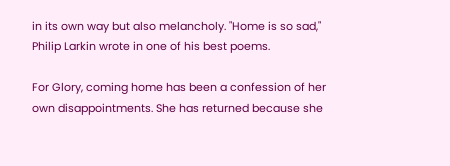in its own way but also melancholy. "Home is so sad," Philip Larkin wrote in one of his best poems.

For Glory, coming home has been a confession of her own disappointments. She has returned because she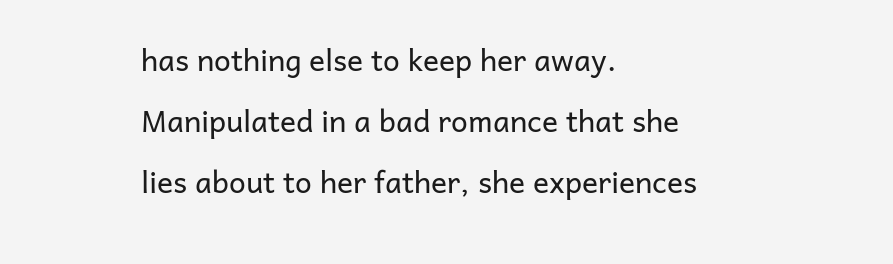has nothing else to keep her away. Manipulated in a bad romance that she lies about to her father, she experiences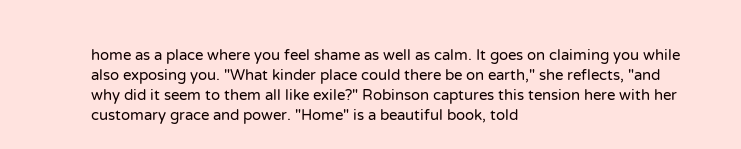home as a place where you feel shame as well as calm. It goes on claiming you while also exposing you. "What kinder place could there be on earth," she reflects, "and why did it seem to them all like exile?" Robinson captures this tension here with her customary grace and power. "Home" is a beautiful book, told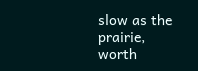slow as the prairie, worth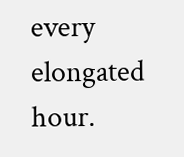every elongated hour.